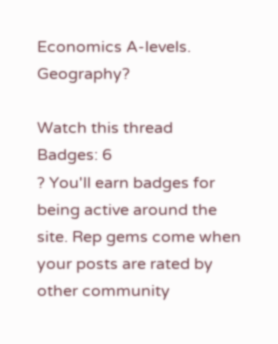Economics A-levels. Geography?

Watch this thread
Badges: 6
? You'll earn badges for being active around the site. Rep gems come when your posts are rated by other community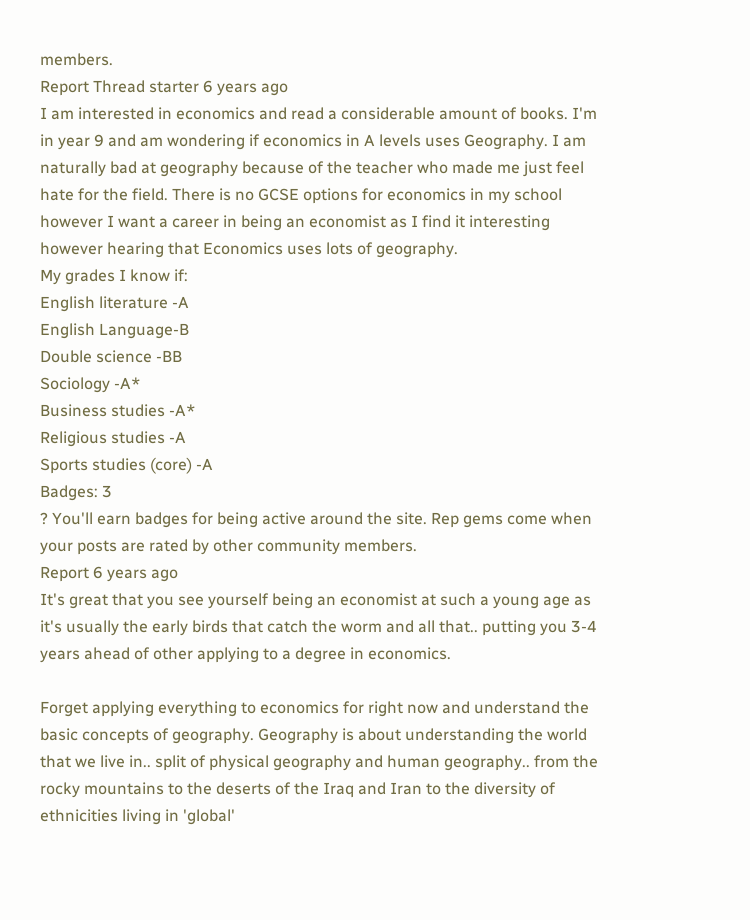members.
Report Thread starter 6 years ago
I am interested in economics and read a considerable amount of books. I'm in year 9 and am wondering if economics in A levels uses Geography. I am naturally bad at geography because of the teacher who made me just feel hate for the field. There is no GCSE options for economics in my school however I want a career in being an economist as I find it interesting however hearing that Economics uses lots of geography.
My grades I know if:
English literature -A
English Language-B
Double science -BB
Sociology -A*
Business studies -A*
Religious studies -A
Sports studies (core) -A
Badges: 3
? You'll earn badges for being active around the site. Rep gems come when your posts are rated by other community members.
Report 6 years ago
It's great that you see yourself being an economist at such a young age as it's usually the early birds that catch the worm and all that.. putting you 3-4 years ahead of other applying to a degree in economics.

Forget applying everything to economics for right now and understand the basic concepts of geography. Geography is about understanding the world that we live in.. split of physical geography and human geography.. from the rocky mountains to the deserts of the Iraq and Iran to the diversity of ethnicities living in 'global'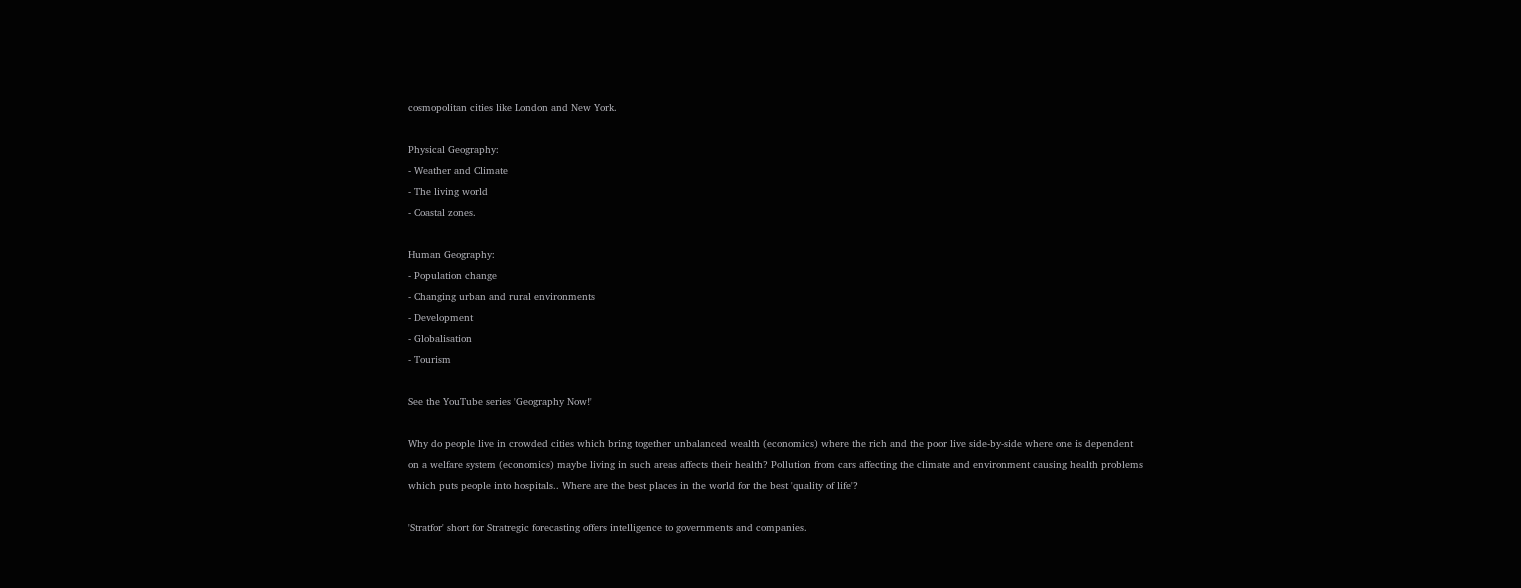cosmopolitan cities like London and New York.

Physical Geography:
- Weather and Climate
- The living world
- Coastal zones.

Human Geography:
- Population change
- Changing urban and rural environments
- Development
- Globalisation
- Tourism

See the YouTube series 'Geography Now!'

Why do people live in crowded cities which bring together unbalanced wealth (economics) where the rich and the poor live side-by-side where one is dependent on a welfare system (economics) maybe living in such areas affects their health? Pollution from cars affecting the climate and environment causing health problems which puts people into hospitals.. Where are the best places in the world for the best 'quality of life'?

'Stratfor' short for Stratregic forecasting offers intelligence to governments and companies.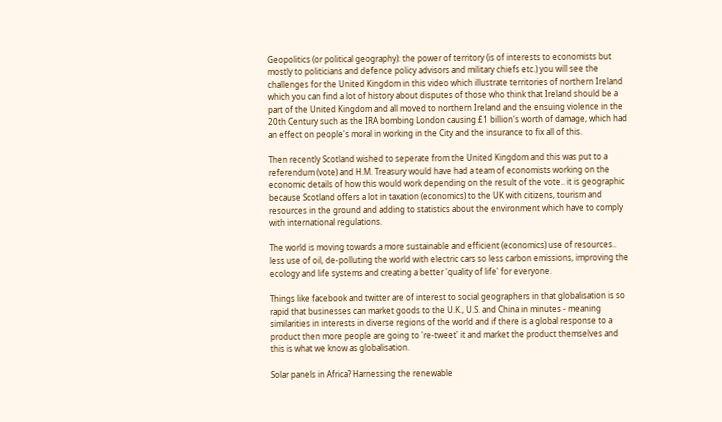Geopolitics (or political geography): the power of territory (is of interests to economists but mostly to politicians and defence policy advisors and military chiefs etc.) you will see the challenges for the United Kingdom in this video which illustrate territories of northern Ireland which you can find a lot of history about disputes of those who think that Ireland should be a part of the United Kingdom and all moved to northern Ireland and the ensuing violence in the 20th Century such as the IRA bombing London causing £1 billion's worth of damage, which had an effect on people's moral in working in the City and the insurance to fix all of this.

Then recently Scotland wished to seperate from the United Kingdom and this was put to a referendum (vote) and H.M. Treasury would have had a team of economists working on the economic details of how this would work depending on the result of the vote.. it is geographic because Scotland offers a lot in taxation (economics) to the UK with citizens, tourism and resources in the ground and adding to statistics about the environment which have to comply with international regulations.

The world is moving towards a more sustainable and efficient (economics) use of resources.. less use of oil, de-polluting the world with electric cars so less carbon emissions, improving the ecology and life systems and creating a better 'quality of life' for everyone.

Things like facebook and twitter are of interest to social geographers in that globalisation is so rapid that businesses can market goods to the U.K., U.S. and China in minutes - meaning similarities in interests in diverse regions of the world and if there is a global response to a product then more people are going to 're-tweet' it and market the product themselves and this is what we know as globalisation.

Solar panels in Africa? Harnessing the renewable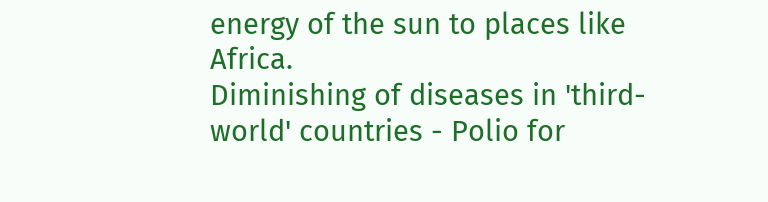energy of the sun to places like Africa.
Diminishing of diseases in 'third-world' countries - Polio for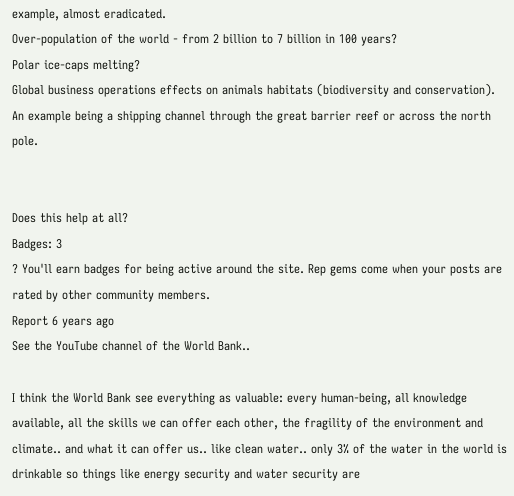example, almost eradicated.
Over-population of the world - from 2 billion to 7 billion in 100 years?
Polar ice-caps melting?
Global business operations effects on animals habitats (biodiversity and conservation).
An example being a shipping channel through the great barrier reef or across the north pole.


Does this help at all?
Badges: 3
? You'll earn badges for being active around the site. Rep gems come when your posts are rated by other community members.
Report 6 years ago
See the YouTube channel of the World Bank..

I think the World Bank see everything as valuable: every human-being, all knowledge available, all the skills we can offer each other, the fragility of the environment and climate.. and what it can offer us.. like clean water.. only 3% of the water in the world is drinkable so things like energy security and water security are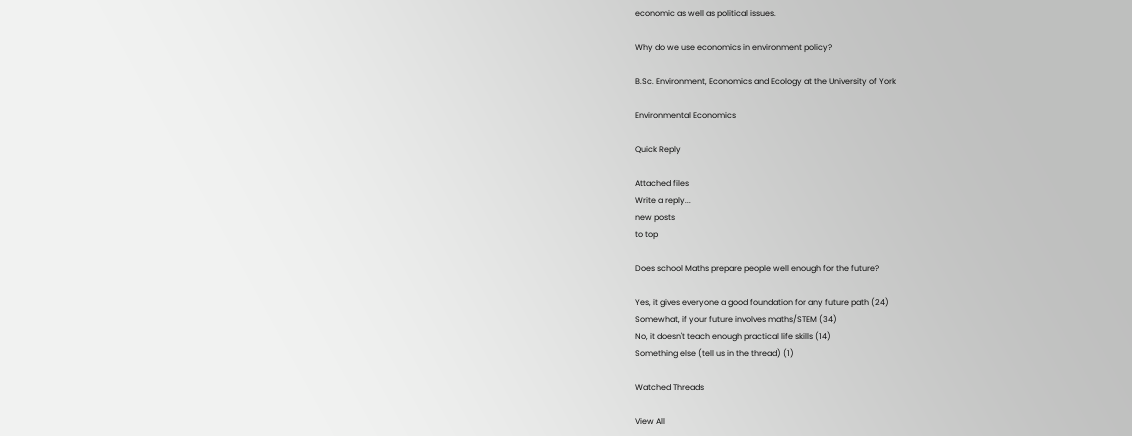economic as well as political issues.

Why do we use economics in environment policy?

B.Sc. Environment, Economics and Ecology at the University of York

Environmental Economics

Quick Reply

Attached files
Write a reply...
new posts
to top

Does school Maths prepare people well enough for the future?

Yes, it gives everyone a good foundation for any future path (24)
Somewhat, if your future involves maths/STEM (34)
No, it doesn't teach enough practical life skills (14)
Something else (tell us in the thread) (1)

Watched Threads

View All